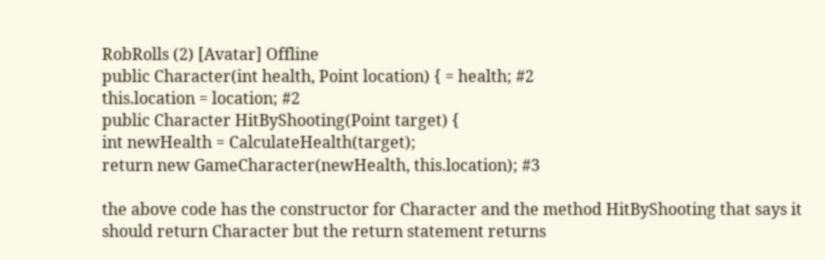RobRolls (2) [Avatar] Offline
public Character(int health, Point location) { = health; #2
this.location = location; #2
public Character HitByShooting(Point target) {
int newHealth = CalculateHealth(target);
return new GameCharacter(newHealth, this.location); #3

the above code has the constructor for Character and the method HitByShooting that says it should return Character but the return statement returns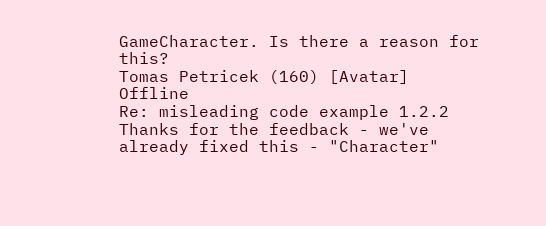GameCharacter. Is there a reason for this?
Tomas Petricek (160) [Avatar] Offline
Re: misleading code example 1.2.2
Thanks for the feedback - we've already fixed this - "Character"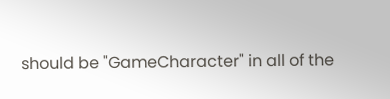should be "GameCharacter" in all of the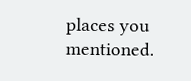places you mentioned.